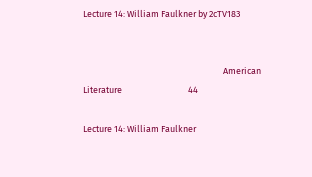Lecture 14: William Faulkner by 2cTV183


                                                                      American Literature                                 44

Lecture 14: William Faulkner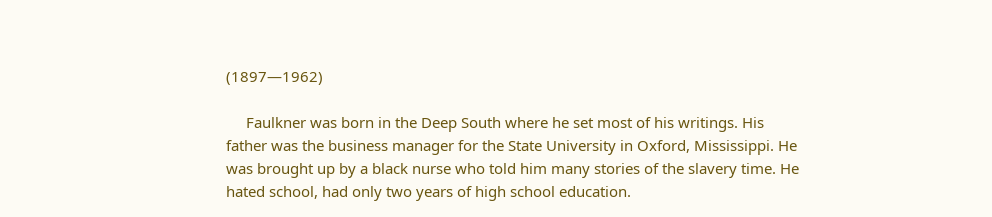(1897—1962)

     Faulkner was born in the Deep South where he set most of his writings. His
father was the business manager for the State University in Oxford, Mississippi. He
was brought up by a black nurse who told him many stories of the slavery time. He
hated school, had only two years of high school education.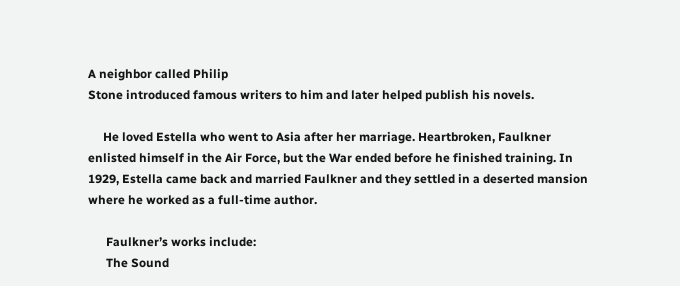A neighbor called Philip
Stone introduced famous writers to him and later helped publish his novels.

     He loved Estella who went to Asia after her marriage. Heartbroken, Faulkner
enlisted himself in the Air Force, but the War ended before he finished training. In
1929, Estella came back and married Faulkner and they settled in a deserted mansion
where he worked as a full-time author.

      Faulkner’s works include:
      The Sound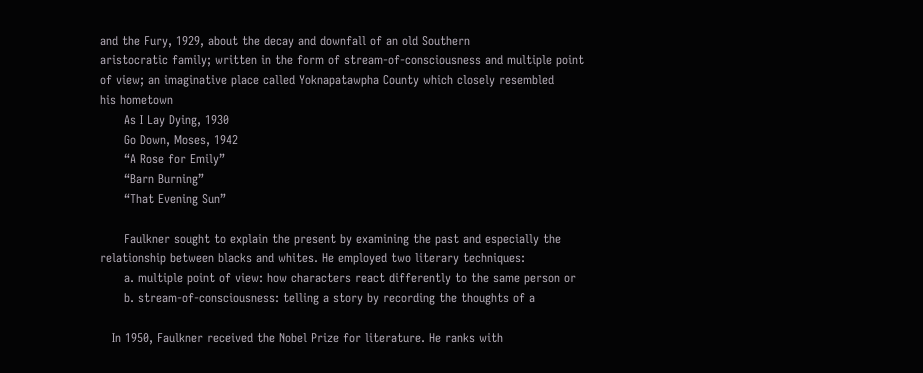and the Fury, 1929, about the decay and downfall of an old Southern
aristocratic family; written in the form of stream-of-consciousness and multiple point
of view; an imaginative place called Yoknapatawpha County which closely resembled
his hometown
      As I Lay Dying, 1930
      Go Down, Moses, 1942
      “A Rose for Emily”
      “Barn Burning”
      “That Evening Sun”

      Faulkner sought to explain the present by examining the past and especially the
relationship between blacks and whites. He employed two literary techniques:
      a. multiple point of view: how characters react differently to the same person or
      b. stream-of-consciousness: telling a story by recording the thoughts of a

   In 1950, Faulkner received the Nobel Prize for literature. He ranks with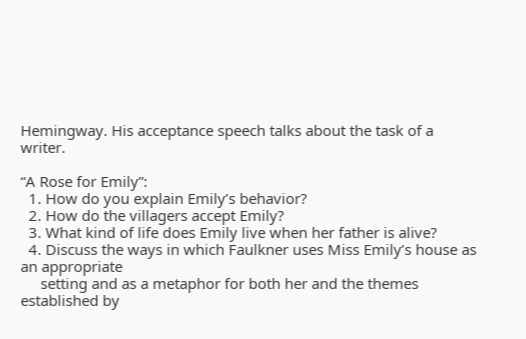Hemingway. His acceptance speech talks about the task of a writer.

“A Rose for Emily”:
  1. How do you explain Emily’s behavior?
  2. How do the villagers accept Emily?
  3. What kind of life does Emily live when her father is alive?
  4. Discuss the ways in which Faulkner uses Miss Emily’s house as an appropriate
     setting and as a metaphor for both her and the themes established by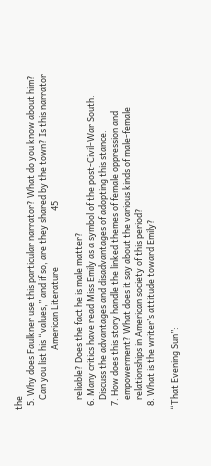the
  5. Why does Faulkner use this particular narrator? What do you know about him?
     Can you list his “values,” and if so, are they shared by the town? Is this narrator
                              American Literature                            45

     reliable? Does the fact he is male matter?
  6. Many critics have read Miss Emily as a symbol of the post-Civil-War South.
     Discuss the advantages and disadvantages of adopting this stance.
  7. How does this story handle the linked themes of female oppression and
     empowerment? What does it say about the various kinds of male-female
     relationships in American society of this period?
  8. What is the writer’s attitude toward Emily?

“That Evening Sun”: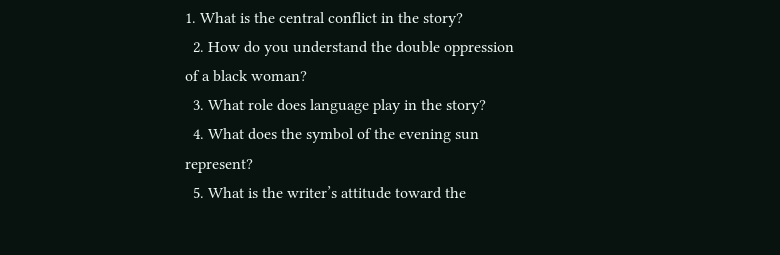1. What is the central conflict in the story?
  2. How do you understand the double oppression of a black woman?
  3. What role does language play in the story?
  4. What does the symbol of the evening sun represent?
  5. What is the writer’s attitude toward the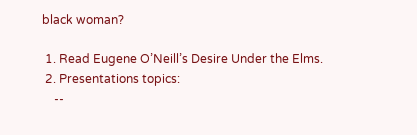black woman?

 1. Read Eugene O’Neill’s Desire Under the Elms.
 2. Presentations topics:
    --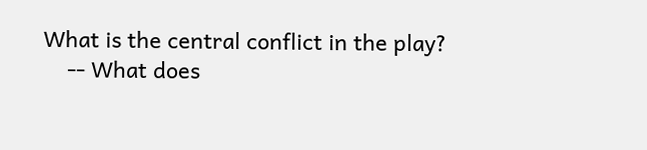What is the central conflict in the play?
    -- What does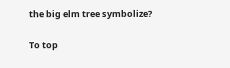the big elm tree symbolize?

To top